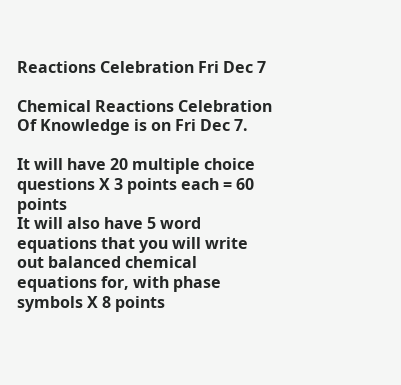Reactions Celebration Fri Dec 7

Chemical Reactions Celebration Of Knowledge is on Fri Dec 7.

It will have 20 multiple choice questions X 3 points each = 60 points
It will also have 5 word equations that you will write out balanced chemical equations for, with phase symbols X 8 points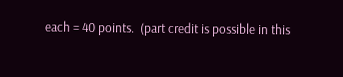each = 40 points.  (part credit is possible in this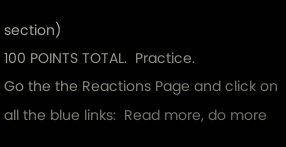section)
100 POINTS TOTAL.  Practice.
Go the the Reactions Page and click on all the blue links:  Read more, do more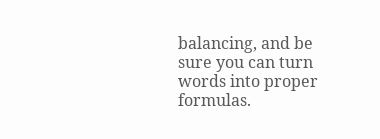balancing, and be sure you can turn words into proper formulas.